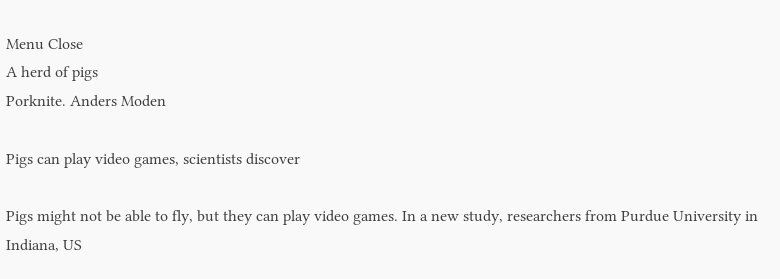Menu Close
A herd of pigs
Porknite. Anders Moden

Pigs can play video games, scientists discover

Pigs might not be able to fly, but they can play video games. In a new study, researchers from Purdue University in Indiana, US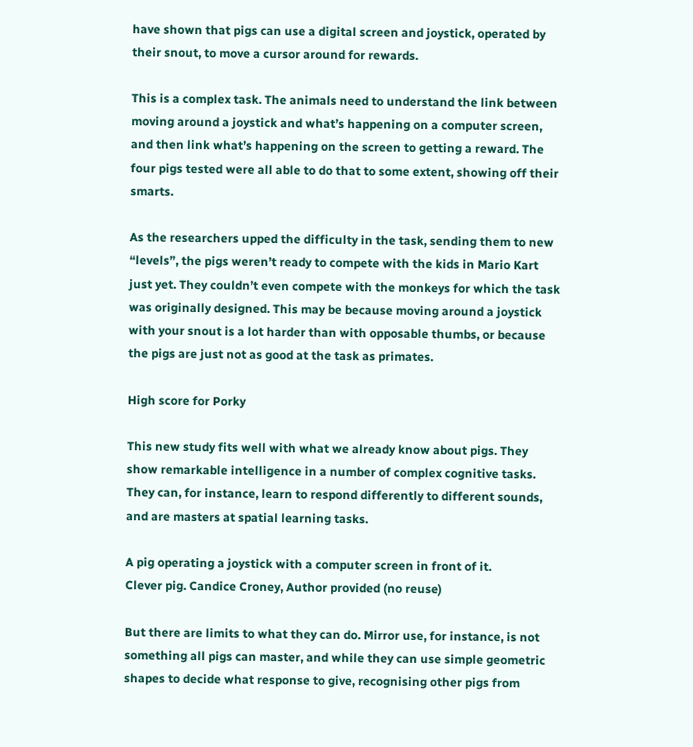have shown that pigs can use a digital screen and joystick, operated by their snout, to move a cursor around for rewards.

This is a complex task. The animals need to understand the link between moving around a joystick and what’s happening on a computer screen, and then link what’s happening on the screen to getting a reward. The four pigs tested were all able to do that to some extent, showing off their smarts.

As the researchers upped the difficulty in the task, sending them to new “levels”, the pigs weren’t ready to compete with the kids in Mario Kart just yet. They couldn’t even compete with the monkeys for which the task was originally designed. This may be because moving around a joystick with your snout is a lot harder than with opposable thumbs, or because the pigs are just not as good at the task as primates.

High score for Porky

This new study fits well with what we already know about pigs. They show remarkable intelligence in a number of complex cognitive tasks. They can, for instance, learn to respond differently to different sounds, and are masters at spatial learning tasks.

A pig operating a joystick with a computer screen in front of it.
Clever pig. Candice Croney, Author provided (no reuse)

But there are limits to what they can do. Mirror use, for instance, is not something all pigs can master, and while they can use simple geometric shapes to decide what response to give, recognising other pigs from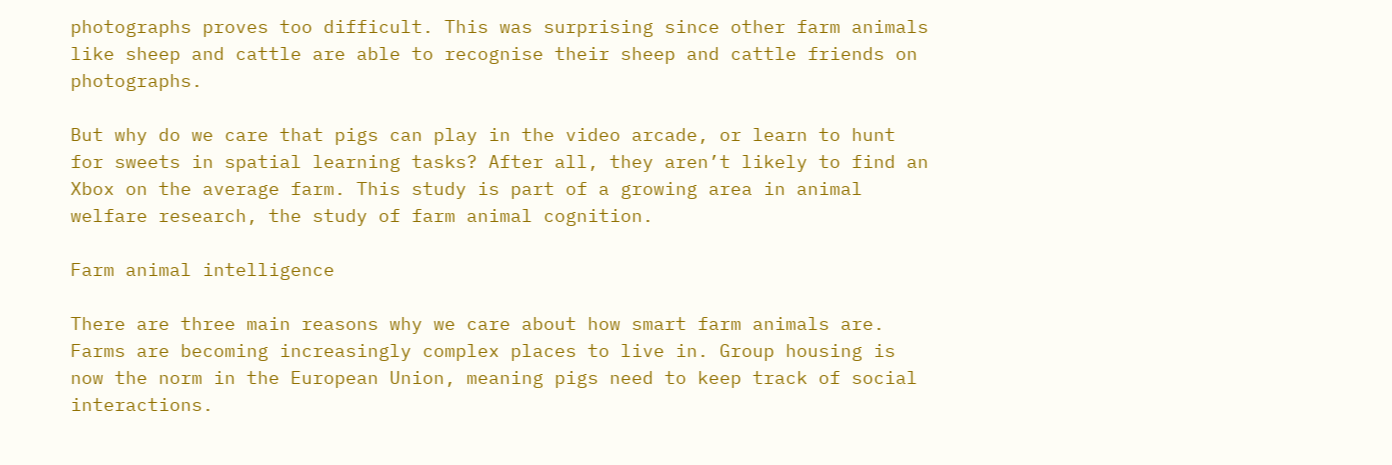photographs proves too difficult. This was surprising since other farm animals like sheep and cattle are able to recognise their sheep and cattle friends on photographs.

But why do we care that pigs can play in the video arcade, or learn to hunt for sweets in spatial learning tasks? After all, they aren’t likely to find an Xbox on the average farm. This study is part of a growing area in animal welfare research, the study of farm animal cognition.

Farm animal intelligence

There are three main reasons why we care about how smart farm animals are. Farms are becoming increasingly complex places to live in. Group housing is now the norm in the European Union, meaning pigs need to keep track of social interactions.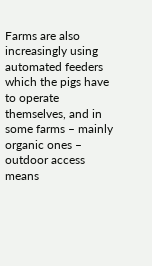Farms are also increasingly using automated feeders which the pigs have to operate themselves, and in some farms – mainly organic ones – outdoor access means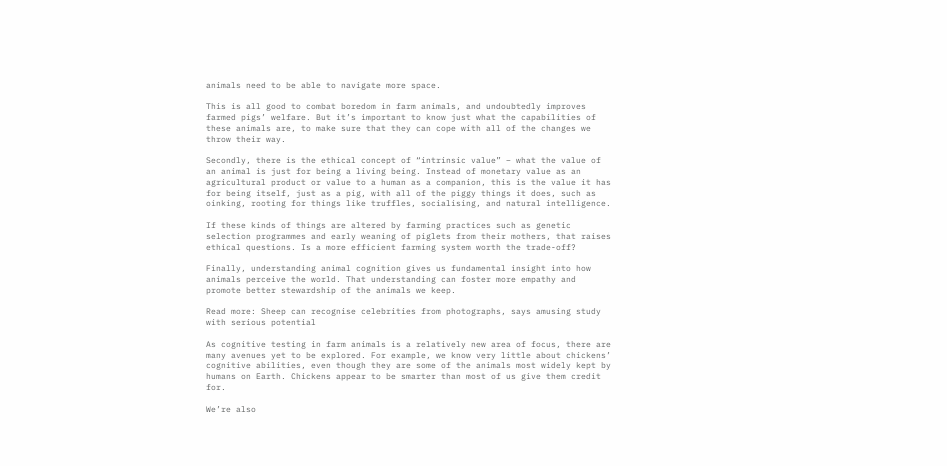animals need to be able to navigate more space.

This is all good to combat boredom in farm animals, and undoubtedly improves farmed pigs’ welfare. But it’s important to know just what the capabilities of these animals are, to make sure that they can cope with all of the changes we throw their way.

Secondly, there is the ethical concept of “intrinsic value” – what the value of an animal is just for being a living being. Instead of monetary value as an agricultural product or value to a human as a companion, this is the value it has for being itself, just as a pig, with all of the piggy things it does, such as oinking, rooting for things like truffles, socialising, and natural intelligence.

If these kinds of things are altered by farming practices such as genetic selection programmes and early weaning of piglets from their mothers, that raises ethical questions. Is a more efficient farming system worth the trade-off?

Finally, understanding animal cognition gives us fundamental insight into how animals perceive the world. That understanding can foster more empathy and promote better stewardship of the animals we keep.

Read more: Sheep can recognise celebrities from photographs, says amusing study with serious potential

As cognitive testing in farm animals is a relatively new area of focus, there are many avenues yet to be explored. For example, we know very little about chickens’ cognitive abilities, even though they are some of the animals most widely kept by humans on Earth. Chickens appear to be smarter than most of us give them credit for.

We’re also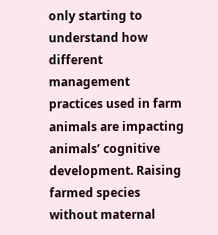only starting to understand how different management practices used in farm animals are impacting animals’ cognitive development. Raising farmed species without maternal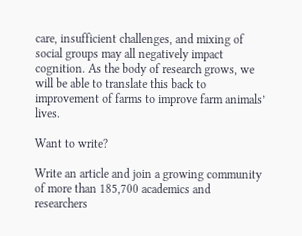care, insufficient challenges, and mixing of social groups may all negatively impact cognition. As the body of research grows, we will be able to translate this back to improvement of farms to improve farm animals’ lives.

Want to write?

Write an article and join a growing community of more than 185,700 academics and researchers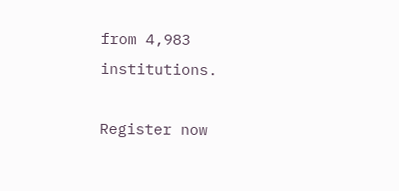from 4,983 institutions.

Register now